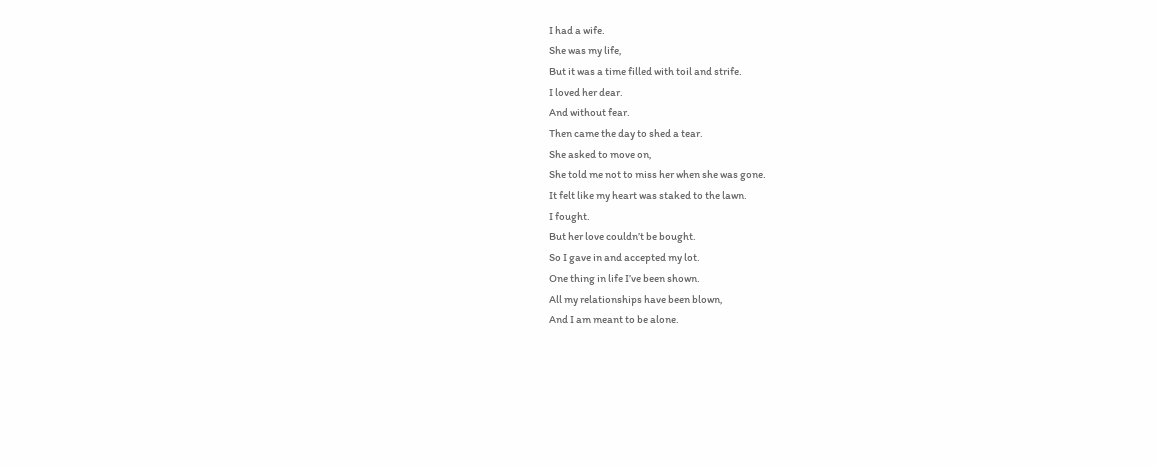I had a wife.
She was my life,
But it was a time filled with toil and strife.
I loved her dear.
And without fear.
Then came the day to shed a tear.
She asked to move on,
She told me not to miss her when she was gone.
It felt like my heart was staked to the lawn.
I fought.
But her love couldn’t be bought.
So I gave in and accepted my lot.
One thing in life I’ve been shown.
All my relationships have been blown,
And I am meant to be alone.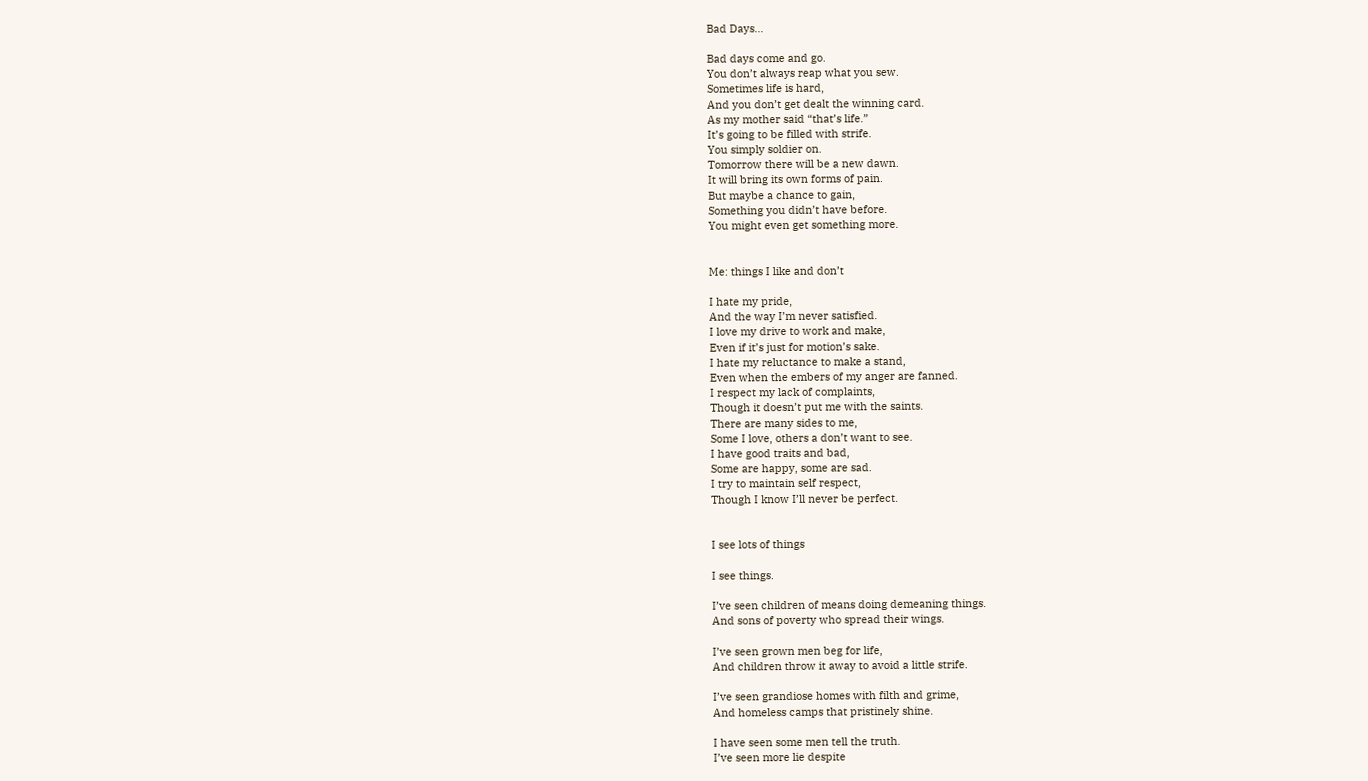Bad Days…

Bad days come and go.
You don’t always reap what you sew.
Sometimes life is hard,
And you don’t get dealt the winning card.
As my mother said “that’s life.”
It’s going to be filled with strife.
You simply soldier on.
Tomorrow there will be a new dawn.
It will bring its own forms of pain.
But maybe a chance to gain,
Something you didn’t have before.
You might even get something more.


Me: things I like and don’t

I hate my pride,
And the way I’m never satisfied.
I love my drive to work and make,
Even if it’s just for motion’s sake.
I hate my reluctance to make a stand,
Even when the embers of my anger are fanned.
I respect my lack of complaints,
Though it doesn’t put me with the saints.
There are many sides to me,
Some I love, others a don’t want to see.
I have good traits and bad,
Some are happy, some are sad.
I try to maintain self respect,
Though I know I’ll never be perfect.


I see lots of things

I see things.

I’ve seen children of means doing demeaning things.
And sons of poverty who spread their wings.

I’ve seen grown men beg for life,
And children throw it away to avoid a little strife.

I’ve seen grandiose homes with filth and grime,
And homeless camps that pristinely shine.

I have seen some men tell the truth.
I’ve seen more lie despite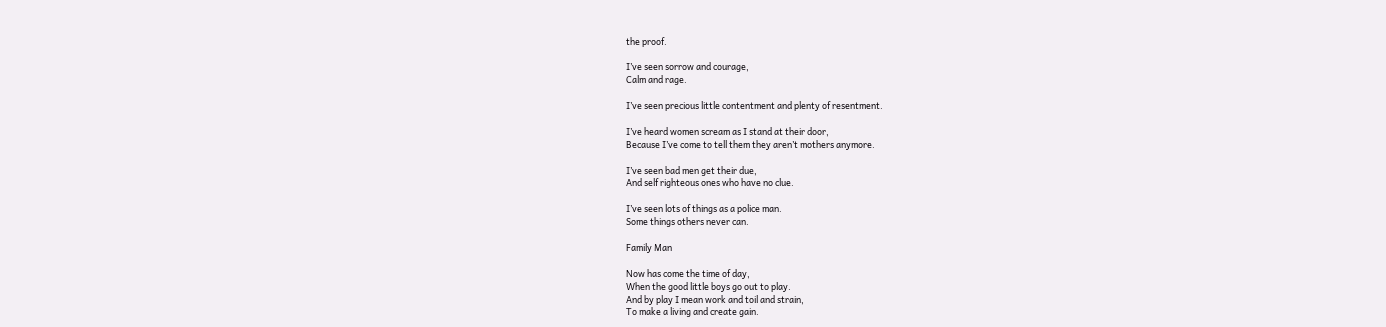the proof.

I’ve seen sorrow and courage,
Calm and rage.

I’ve seen precious little contentment and plenty of resentment.

I’ve heard women scream as I stand at their door,
Because I’ve come to tell them they aren’t mothers anymore.

I’ve seen bad men get their due,
And self righteous ones who have no clue.

I’ve seen lots of things as a police man.
Some things others never can.

Family Man

Now has come the time of day,
When the good little boys go out to play.
And by play I mean work and toil and strain,
To make a living and create gain.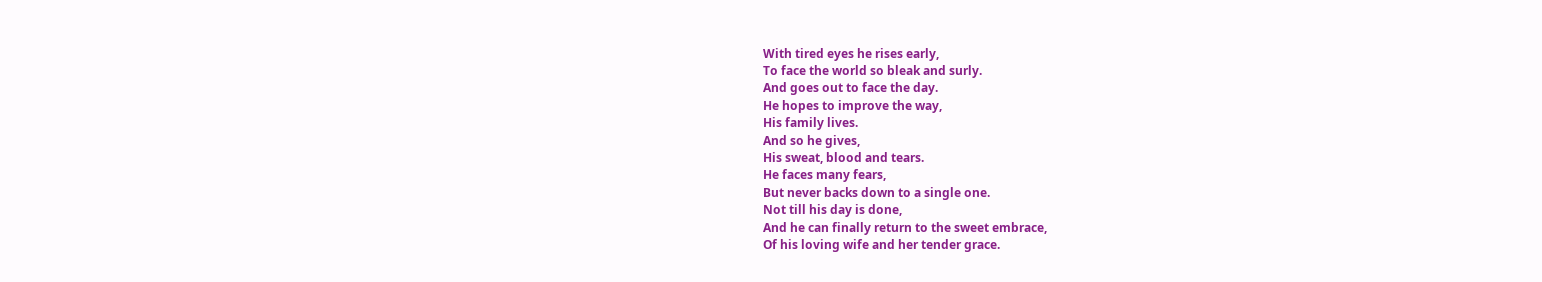With tired eyes he rises early,
To face the world so bleak and surly.
And goes out to face the day.
He hopes to improve the way,
His family lives.
And so he gives,
His sweat, blood and tears.
He faces many fears,
But never backs down to a single one.
Not till his day is done,
And he can finally return to the sweet embrace,
Of his loving wife and her tender grace.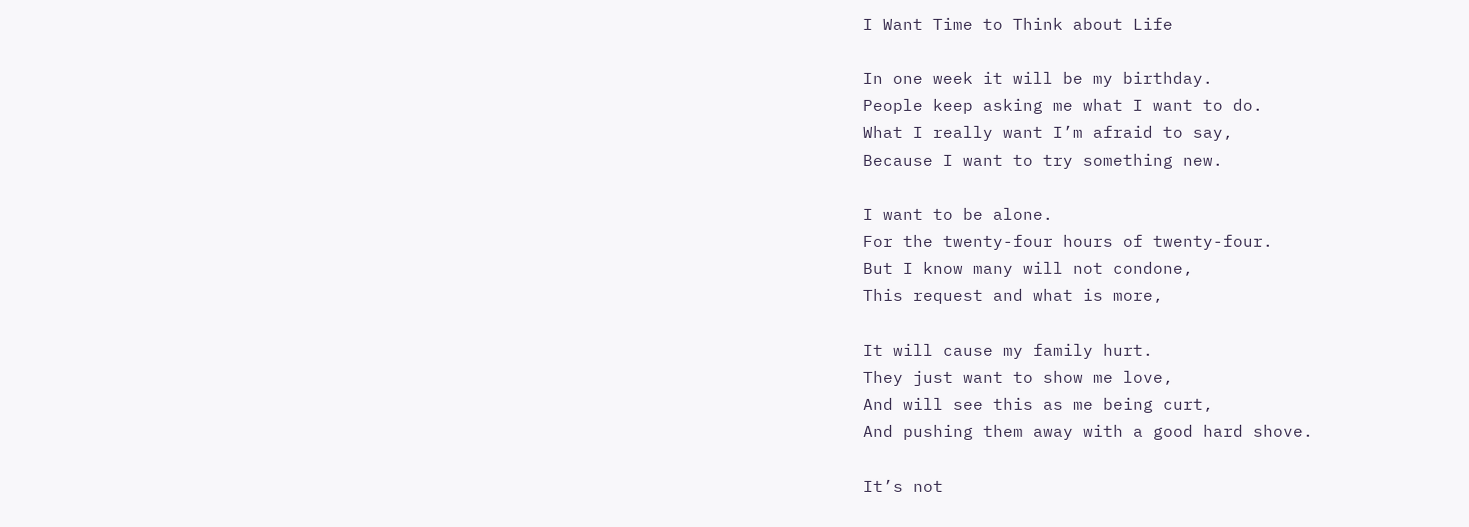I Want Time to Think about Life

In one week it will be my birthday.
People keep asking me what I want to do.
What I really want I’m afraid to say,
Because I want to try something new.

I want to be alone.
For the twenty-four hours of twenty-four.
But I know many will not condone,
This request and what is more,

It will cause my family hurt.
They just want to show me love,
And will see this as me being curt,
And pushing them away with a good hard shove.

It’s not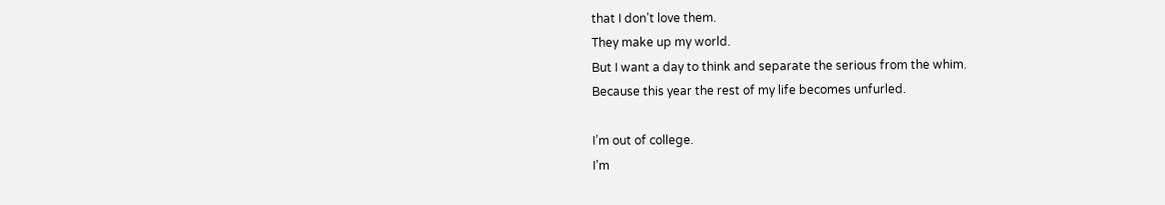that I don’t love them.
They make up my world.
But I want a day to think and separate the serious from the whim.
Because this year the rest of my life becomes unfurled.

I’m out of college.
I’m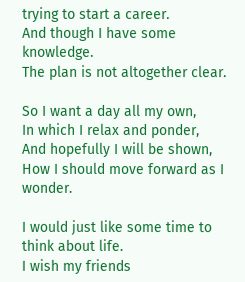trying to start a career.
And though I have some knowledge.
The plan is not altogether clear.

So I want a day all my own,
In which I relax and ponder,
And hopefully I will be shown,
How I should move forward as I wonder.

I would just like some time to think about life.
I wish my friends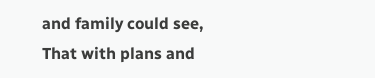and family could see,
That with plans and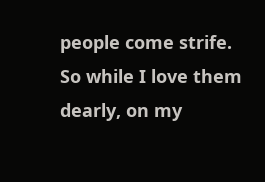people come strife.
So while I love them dearly, on my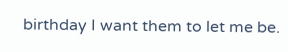birthday I want them to let me be.